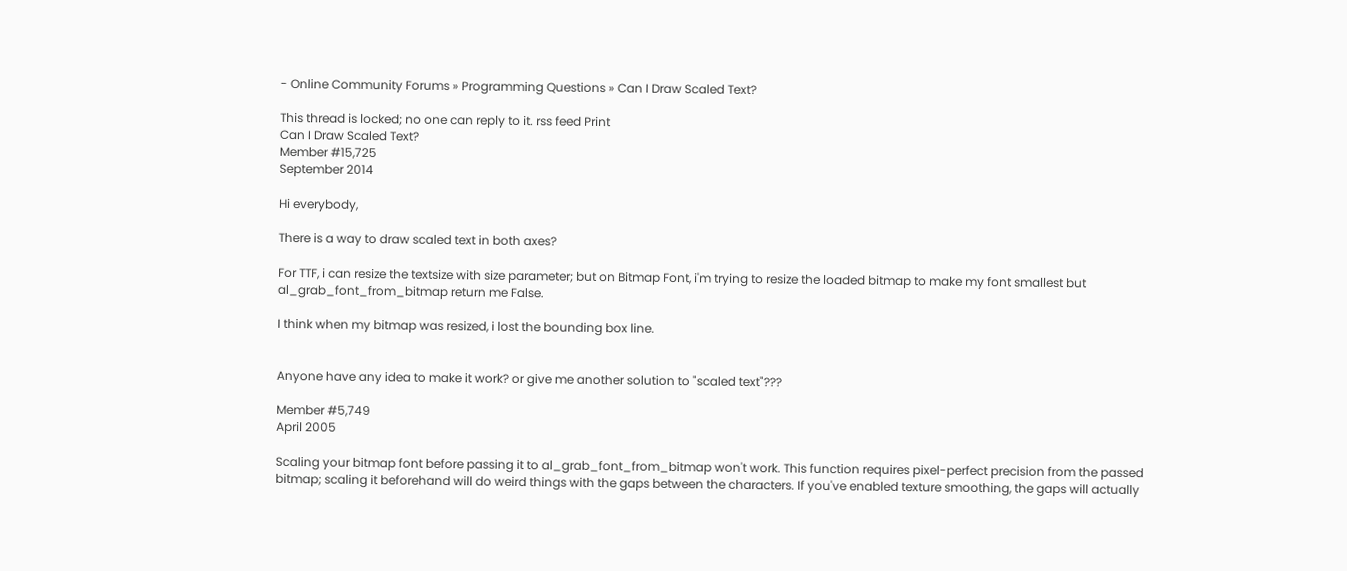- Online Community Forums » Programming Questions » Can I Draw Scaled Text?

This thread is locked; no one can reply to it. rss feed Print
Can I Draw Scaled Text?
Member #15,725
September 2014

Hi everybody,

There is a way to draw scaled text in both axes?

For TTF, i can resize the textsize with size parameter; but on Bitmap Font, i'm trying to resize the loaded bitmap to make my font smallest but al_grab_font_from_bitmap return me False.

I think when my bitmap was resized, i lost the bounding box line.


Anyone have any idea to make it work? or give me another solution to "scaled text"???

Member #5,749
April 2005

Scaling your bitmap font before passing it to al_grab_font_from_bitmap won't work. This function requires pixel-perfect precision from the passed bitmap; scaling it beforehand will do weird things with the gaps between the characters. If you've enabled texture smoothing, the gaps will actually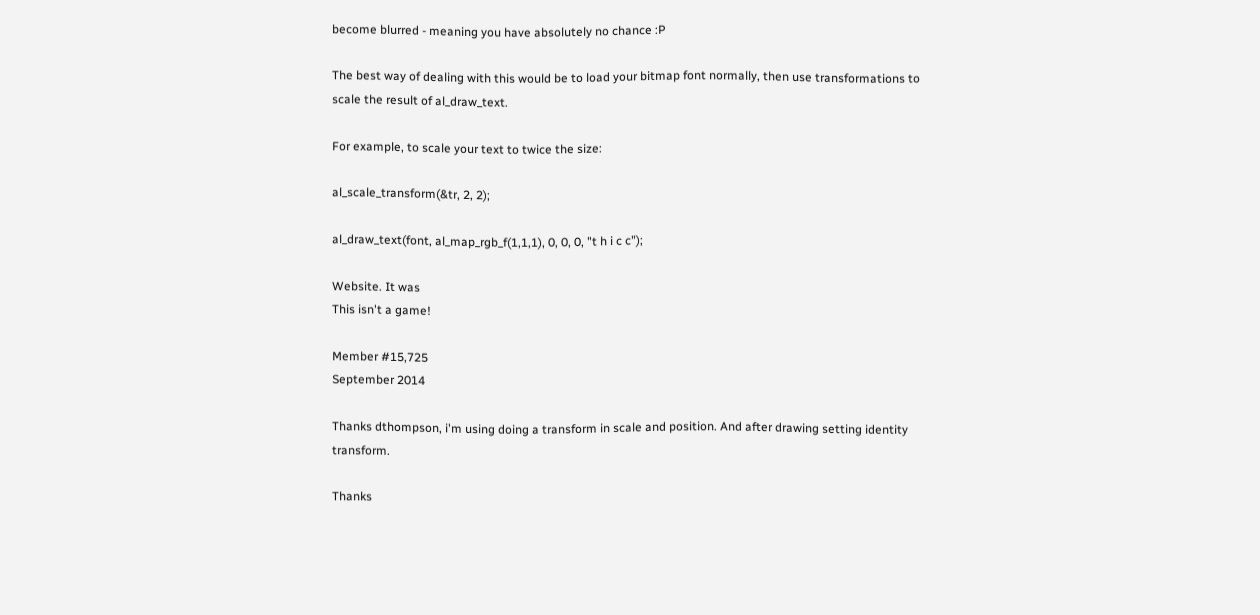become blurred - meaning you have absolutely no chance :P

The best way of dealing with this would be to load your bitmap font normally, then use transformations to scale the result of al_draw_text.

For example, to scale your text to twice the size:

al_scale_transform(&tr, 2, 2);

al_draw_text(font, al_map_rgb_f(1,1,1), 0, 0, 0, "t h i c c");

Website. It was
This isn't a game!

Member #15,725
September 2014

Thanks dthompson, i'm using doing a transform in scale and position. And after drawing setting identity transform.

Thanks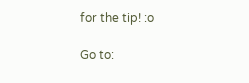for the tip! :o

Go to: